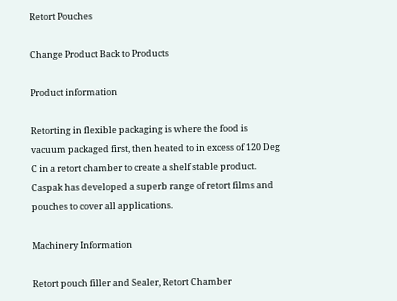Retort Pouches

Change Product Back to Products

Product information

Retorting in flexible packaging is where the food is vacuum packaged first, then heated to in excess of 120 Deg C in a retort chamber to create a shelf stable product. Caspak has developed a superb range of retort films and pouches to cover all applications.

Machinery Information

Retort pouch filler and Sealer, Retort Chamber